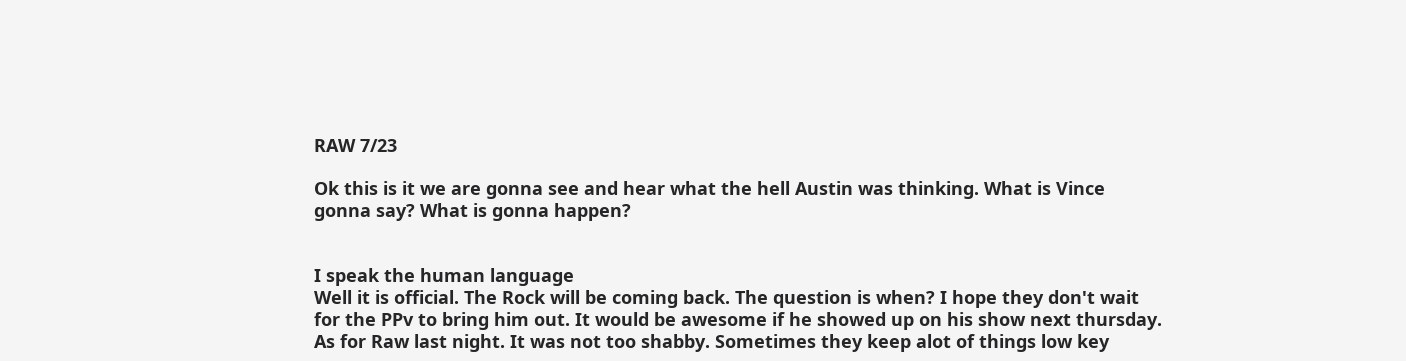RAW 7/23

Ok this is it we are gonna see and hear what the hell Austin was thinking. What is Vince gonna say? What is gonna happen?


I speak the human language
Well it is official. The Rock will be coming back. The question is when? I hope they don't wait for the PPv to bring him out. It would be awesome if he showed up on his show next thursday. As for Raw last night. It was not too shabby. Sometimes they keep alot of things low key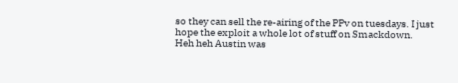so they can sell the re-airing of the PPv on tuesdays. I just hope the exploit a whole lot of stuff on Smackdown.
Heh heh Austin was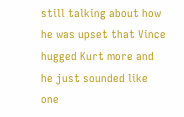still talking about how he was upset that Vince hugged Kurt more and he just sounded like one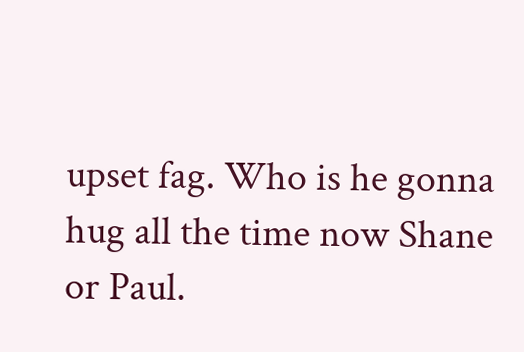upset fag. Who is he gonna hug all the time now Shane or Paul.